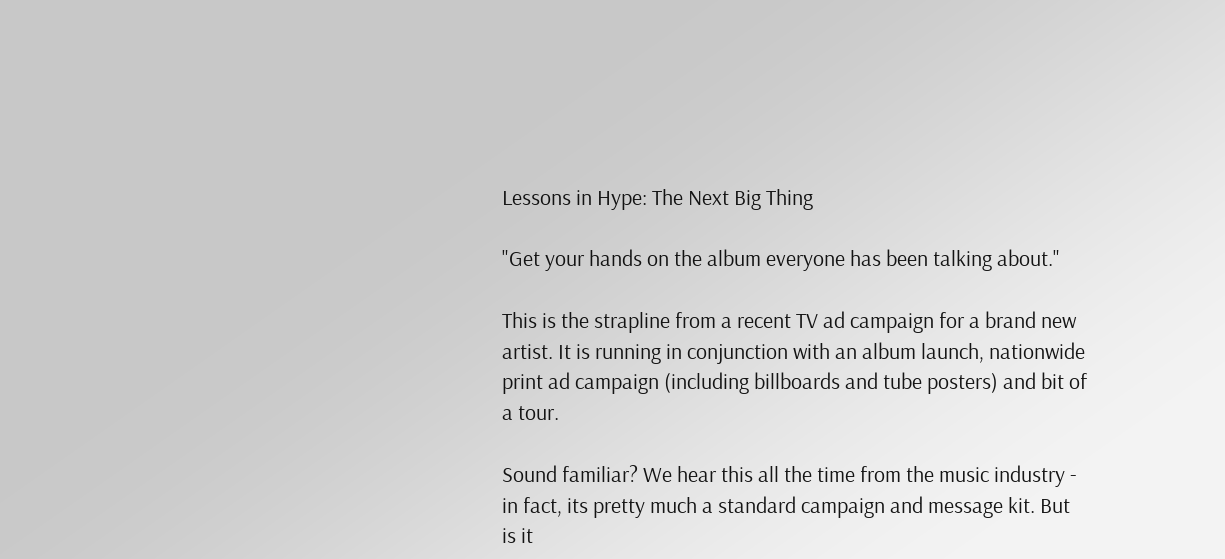Lessons in Hype: The Next Big Thing

"Get your hands on the album everyone has been talking about."

This is the strapline from a recent TV ad campaign for a brand new artist. It is running in conjunction with an album launch, nationwide print ad campaign (including billboards and tube posters) and bit of a tour.

Sound familiar? We hear this all the time from the music industry - in fact, its pretty much a standard campaign and message kit. But is it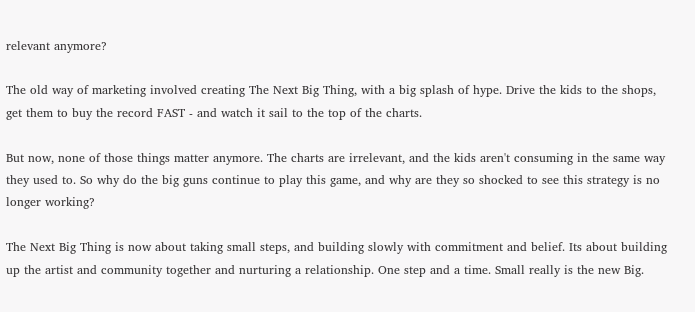relevant anymore?

The old way of marketing involved creating The Next Big Thing, with a big splash of hype. Drive the kids to the shops, get them to buy the record FAST - and watch it sail to the top of the charts.

But now, none of those things matter anymore. The charts are irrelevant, and the kids aren't consuming in the same way they used to. So why do the big guns continue to play this game, and why are they so shocked to see this strategy is no longer working?

The Next Big Thing is now about taking small steps, and building slowly with commitment and belief. Its about building up the artist and community together and nurturing a relationship. One step and a time. Small really is the new Big.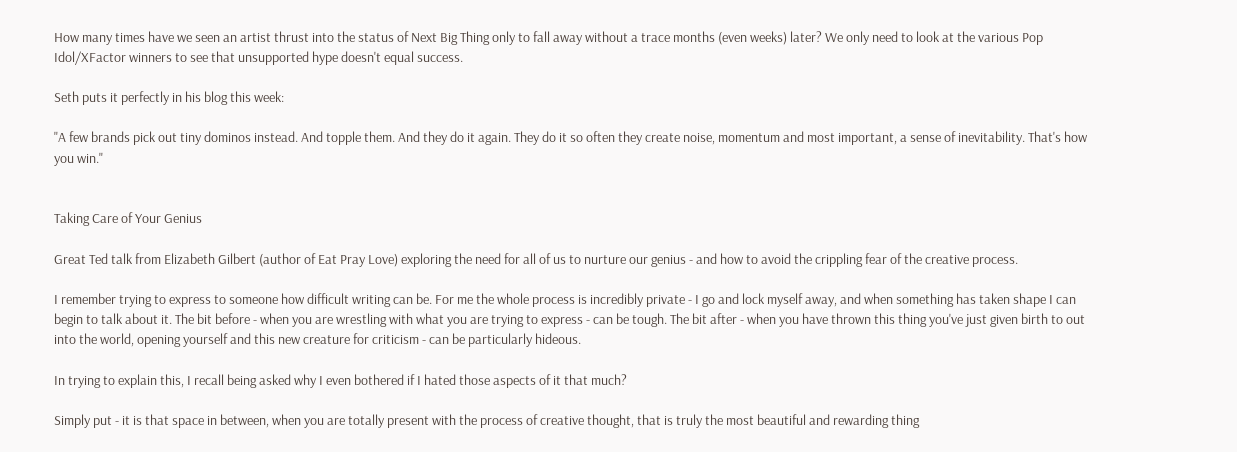How many times have we seen an artist thrust into the status of Next Big Thing only to fall away without a trace months (even weeks) later? We only need to look at the various Pop Idol/XFactor winners to see that unsupported hype doesn't equal success.

Seth puts it perfectly in his blog this week:

"A few brands pick out tiny dominos instead. And topple them. And they do it again. They do it so often they create noise, momentum and most important, a sense of inevitability. That's how you win."


Taking Care of Your Genius

Great Ted talk from Elizabeth Gilbert (author of Eat Pray Love) exploring the need for all of us to nurture our genius - and how to avoid the crippling fear of the creative process.

I remember trying to express to someone how difficult writing can be. For me the whole process is incredibly private - I go and lock myself away, and when something has taken shape I can begin to talk about it. The bit before - when you are wrestling with what you are trying to express - can be tough. The bit after - when you have thrown this thing you've just given birth to out into the world, opening yourself and this new creature for criticism - can be particularly hideous.

In trying to explain this, I recall being asked why I even bothered if I hated those aspects of it that much?

Simply put - it is that space in between, when you are totally present with the process of creative thought, that is truly the most beautiful and rewarding thing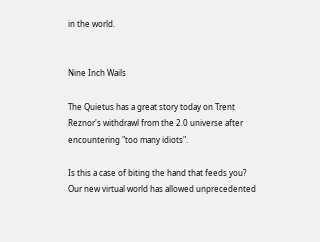in the world.


Nine Inch Wails

The Quietus has a great story today on Trent Reznor's withdrawl from the 2.0 universe after encountering "too many idiots".

Is this a case of biting the hand that feeds you? Our new virtual world has allowed unprecedented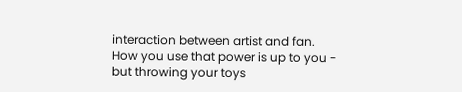interaction between artist and fan. How you use that power is up to you - but throwing your toys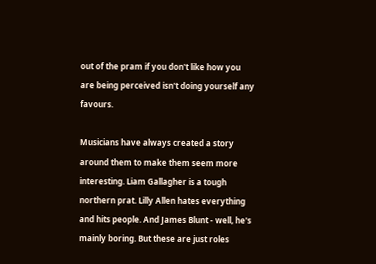out of the pram if you don't like how you are being perceived isn't doing yourself any favours.

Musicians have always created a story around them to make them seem more interesting. Liam Gallagher is a tough northern prat. Lilly Allen hates everything and hits people. And James Blunt - well, he's mainly boring. But these are just roles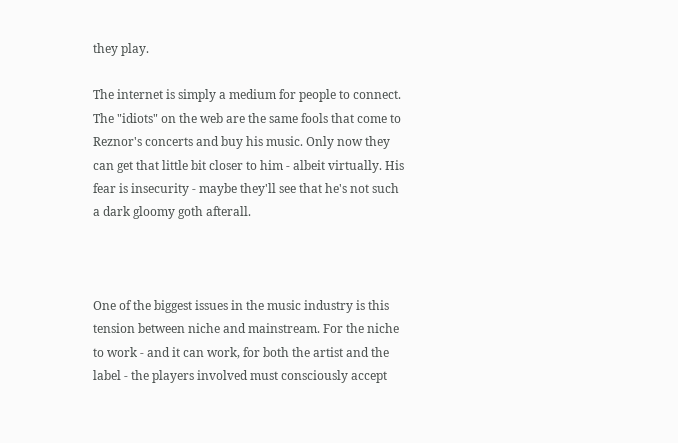they play.

The internet is simply a medium for people to connect. The "idiots" on the web are the same fools that come to Reznor's concerts and buy his music. Only now they can get that little bit closer to him - albeit virtually. His fear is insecurity - maybe they'll see that he's not such a dark gloomy goth afterall.



One of the biggest issues in the music industry is this tension between niche and mainstream. For the niche to work - and it can work, for both the artist and the label - the players involved must consciously accept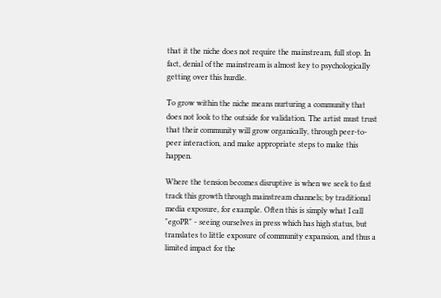that it the niche does not require the mainstream, full stop. In fact, denial of the mainstream is almost key to psychologically getting over this hurdle.

To grow within the niche means nurturing a community that does not look to the outside for validation. The artist must trust that their community will grow organically, through peer-to-peer interaction, and make appropriate steps to make this happen.

Where the tension becomes disruptive is when we seek to fast track this growth through mainstream channels; by traditional media exposure, for example. Often this is simply what I call "egoPR" - seeing ourselves in press which has high status, but translates to little exposure of community expansion, and thus a limited impact for the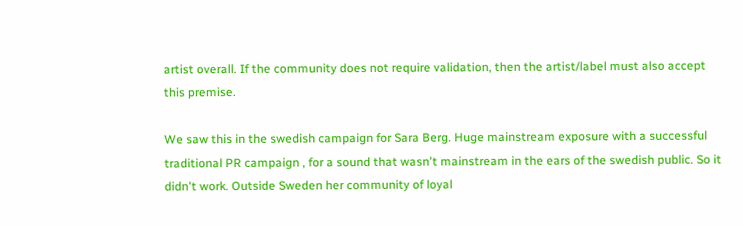artist overall. If the community does not require validation, then the artist/label must also accept this premise.

We saw this in the swedish campaign for Sara Berg. Huge mainstream exposure with a successful traditional PR campaign , for a sound that wasn't mainstream in the ears of the swedish public. So it didn't work. Outside Sweden her community of loyal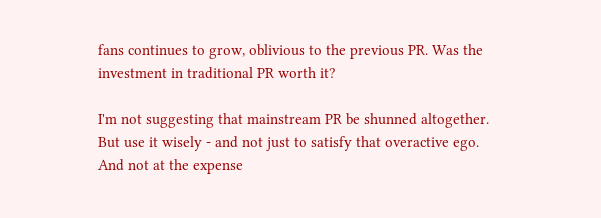fans continues to grow, oblivious to the previous PR. Was the investment in traditional PR worth it?

I'm not suggesting that mainstream PR be shunned altogether. But use it wisely - and not just to satisfy that overactive ego. And not at the expense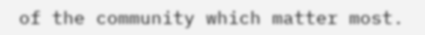of the community which matter most.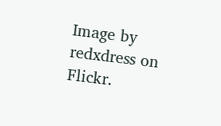Image by redxdress on Flickr.